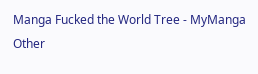Manga Fucked the World Tree - MyManga
Other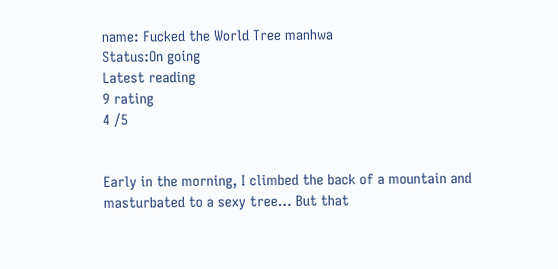name: Fucked the World Tree manhwa
Status:On going
Latest reading
9 rating
4 /5


Early in the morning, I climbed the back of a mountain and masturbated to a sexy tree… But that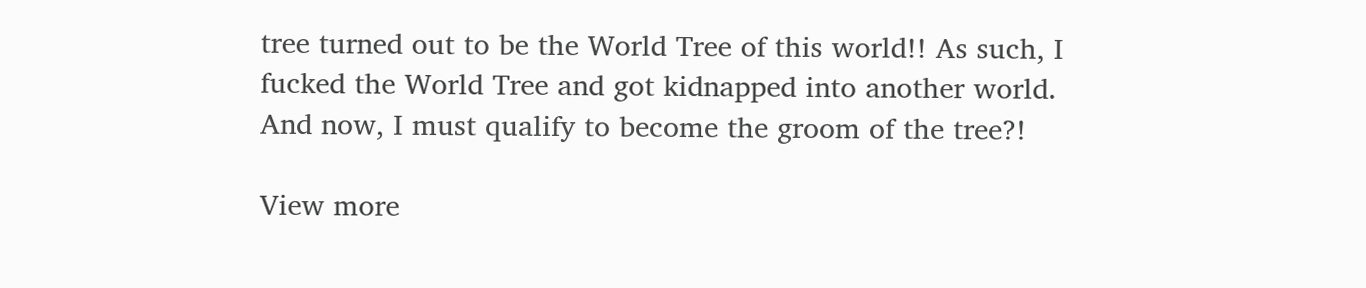tree turned out to be the World Tree of this world!! As such, I fucked the World Tree and got kidnapped into another world. And now, I must qualify to become the groom of the tree?!

View more